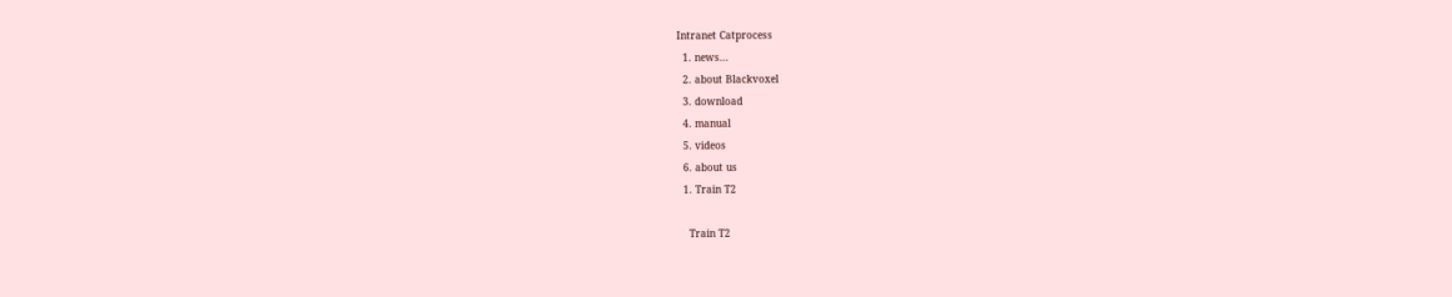Intranet Catprocess
  1. news...
  2. about Blackvoxel
  3. download
  4. manual
  5. videos
  6. about us
  1. Train T2

    Train T2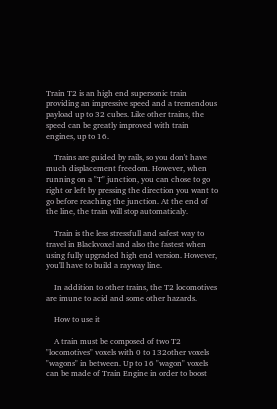Train T2 is an high end supersonic train providing an impressive speed and a tremendous payload up to 32 cubes. Like other trains, the speed can be greatly improved with train engines, up to 16.

    Trains are guided by rails, so you don't have much displacement freedom. However, when running on a "T" junction, you can chose to go right or left by pressing the direction you want to go before reaching the junction. At the end of the line, the train will stop automaticaly.

    Train is the less stressfull and safest way to travel in Blackvoxel and also the fastest when using fully upgraded high end version. However, you'll have to build a rayway line.

    In addition to other trains, the T2 locomotives are imune to acid and some other hazards.

    How to use it

    A train must be composed of two T2 "locomotives" voxels with 0 to 132other voxels "wagons" in between. Up to 16 "wagon" voxels can be made of Train Engine in order to boost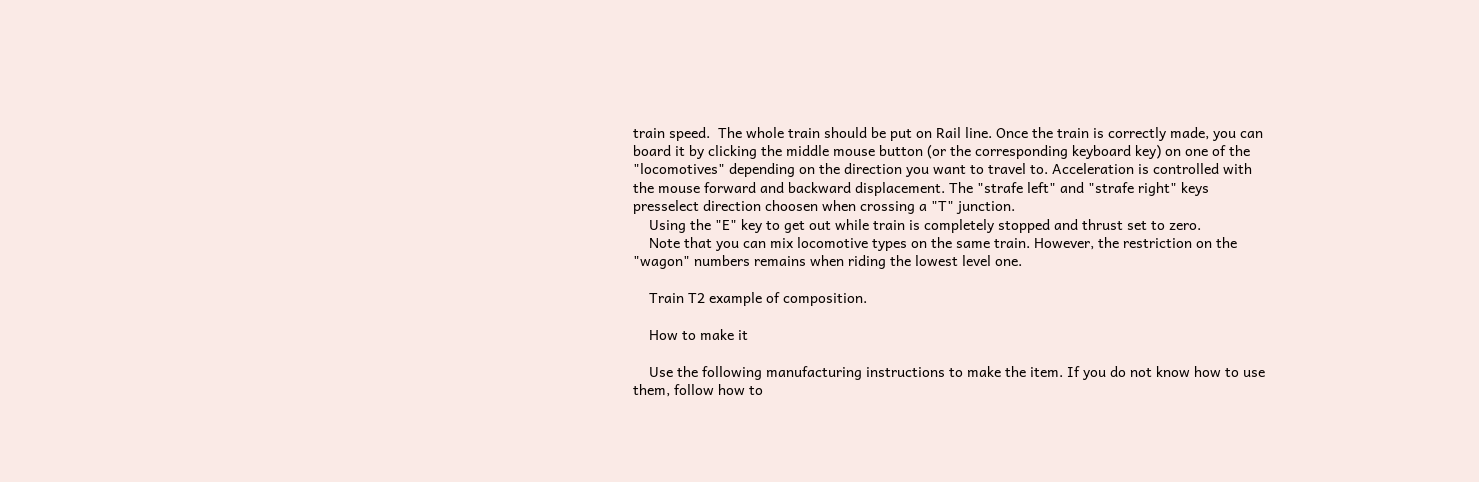train speed.  The whole train should be put on Rail line. Once the train is correctly made, you can board it by clicking the middle mouse button (or the corresponding keyboard key) on one of the "locomotives" depending on the direction you want to travel to. Acceleration is controlled with the mouse forward and backward displacement. The "strafe left" and "strafe right" keys presselect direction choosen when crossing a "T" junction.
    Using the "E" key to get out while train is completely stopped and thrust set to zero.
    Note that you can mix locomotive types on the same train. However, the restriction on the "wagon" numbers remains when riding the lowest level one.

    Train T2 example of composition.

    How to make it

    Use the following manufacturing instructions to make the item. If you do not know how to use them, follow how to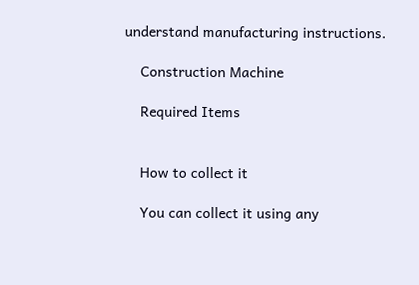understand manufacturing instructions.

    Construction Machine

    Required Items


    How to collect it

    You can collect it using any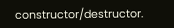constructor/destructor.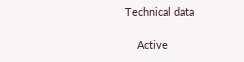Technical data

    Active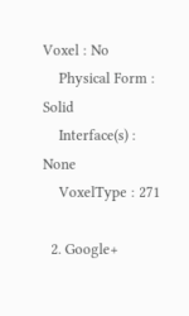Voxel : No
    Physical Form : Solid
    Interface(s) : None
    VoxelType : 271

  2. Google+